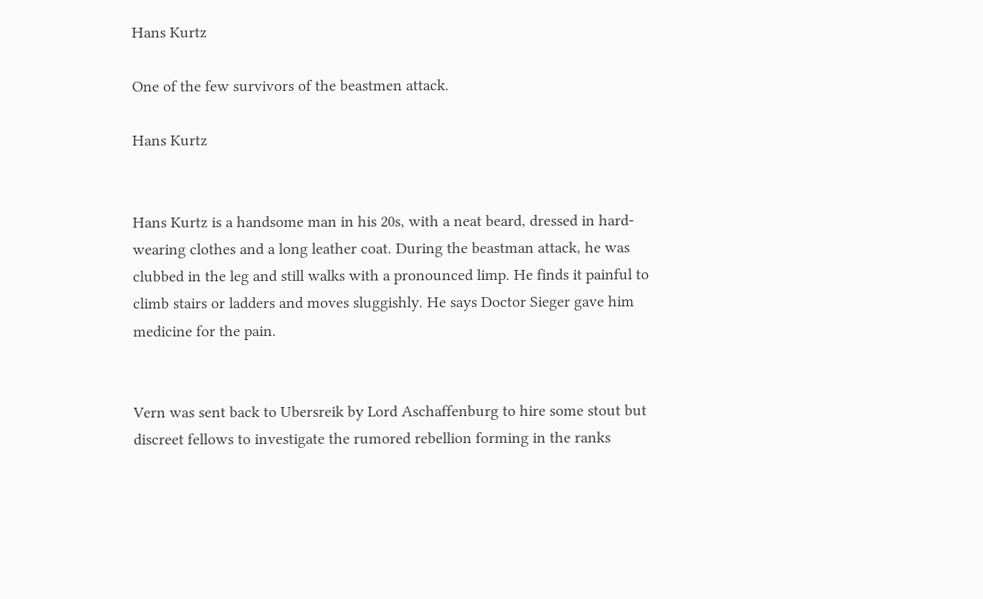Hans Kurtz

One of the few survivors of the beastmen attack.

Hans Kurtz


Hans Kurtz is a handsome man in his 20s, with a neat beard, dressed in hard-wearing clothes and a long leather coat. During the beastman attack, he was clubbed in the leg and still walks with a pronounced limp. He finds it painful to climb stairs or ladders and moves sluggishly. He says Doctor Sieger gave him medicine for the pain.


Vern was sent back to Ubersreik by Lord Aschaffenburg to hire some stout but discreet fellows to investigate the rumored rebellion forming in the ranks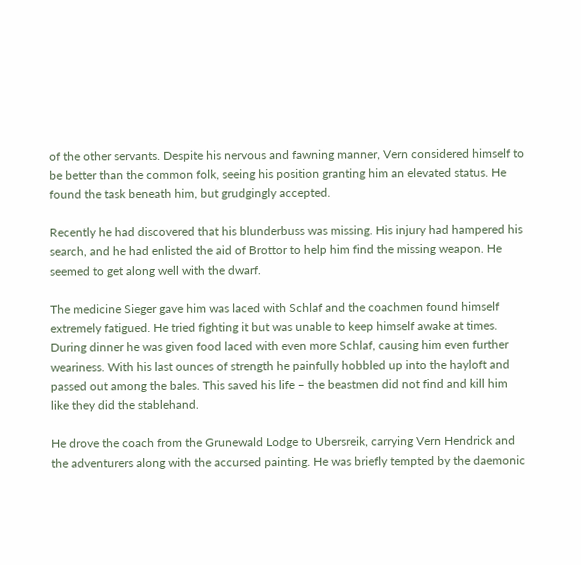of the other servants. Despite his nervous and fawning manner, Vern considered himself to be better than the common folk, seeing his position granting him an elevated status. He found the task beneath him, but grudgingly accepted.

Recently he had discovered that his blunderbuss was missing. His injury had hampered his search, and he had enlisted the aid of Brottor to help him find the missing weapon. He seemed to get along well with the dwarf.

The medicine Sieger gave him was laced with Schlaf and the coachmen found himself extremely fatigued. He tried fighting it but was unable to keep himself awake at times. During dinner he was given food laced with even more Schlaf, causing him even further weariness. With his last ounces of strength he painfully hobbled up into the hayloft and passed out among the bales. This saved his life – the beastmen did not find and kill him like they did the stablehand.

He drove the coach from the Grunewald Lodge to Ubersreik, carrying Vern Hendrick and the adventurers along with the accursed painting. He was briefly tempted by the daemonic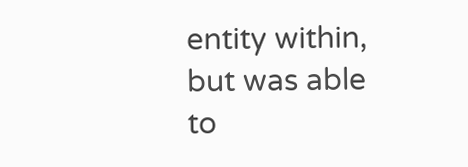entity within, but was able to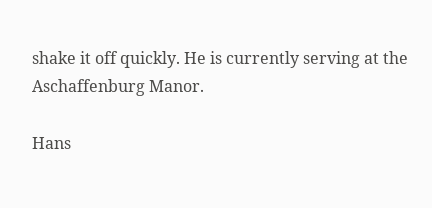shake it off quickly. He is currently serving at the Aschaffenburg Manor.

Hans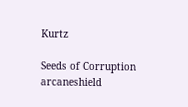Kurtz

Seeds of Corruption arcaneshield